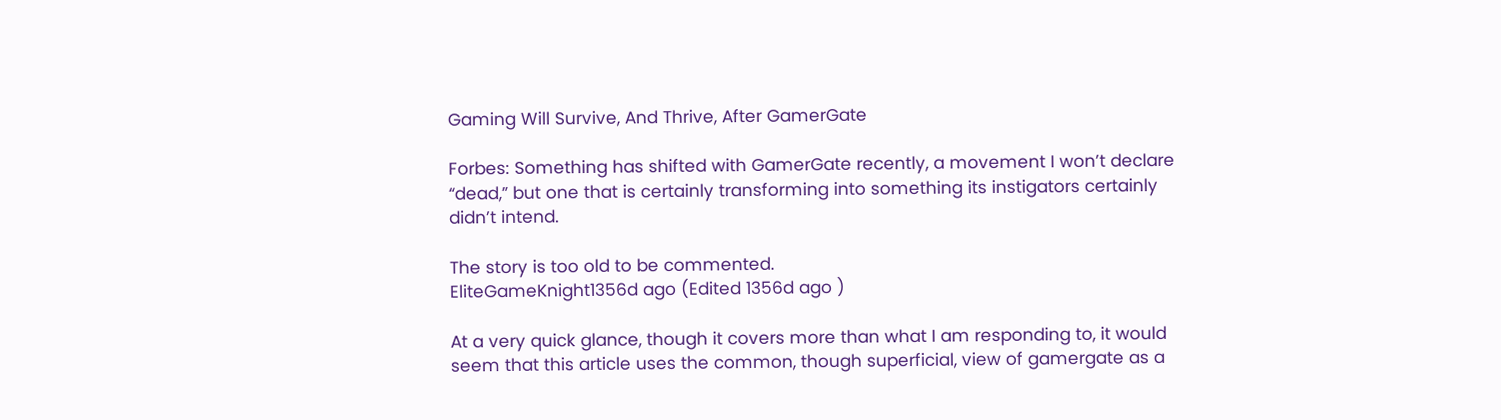Gaming Will Survive, And Thrive, After GamerGate

Forbes: Something has shifted with GamerGate recently, a movement I won’t declare “dead,” but one that is certainly transforming into something its instigators certainly didn’t intend.

The story is too old to be commented.
EliteGameKnight1356d ago (Edited 1356d ago )

At a very quick glance, though it covers more than what I am responding to, it would seem that this article uses the common, though superficial, view of gamergate as a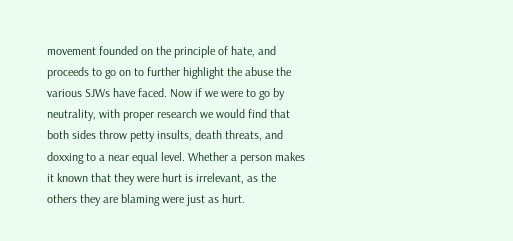movement founded on the principle of hate, and proceeds to go on to further highlight the abuse the various SJWs have faced. Now if we were to go by neutrality, with proper research we would find that both sides throw petty insults, death threats, and doxxing to a near equal level. Whether a person makes it known that they were hurt is irrelevant, as the others they are blaming were just as hurt.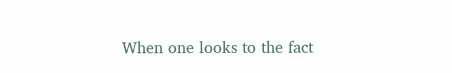When one looks to the fact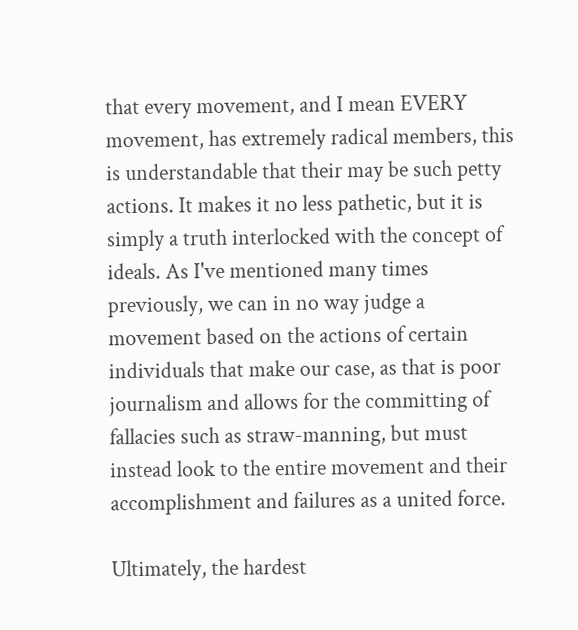that every movement, and I mean EVERY movement, has extremely radical members, this is understandable that their may be such petty actions. It makes it no less pathetic, but it is simply a truth interlocked with the concept of ideals. As I've mentioned many times previously, we can in no way judge a movement based on the actions of certain individuals that make our case, as that is poor journalism and allows for the committing of fallacies such as straw-manning, but must instead look to the entire movement and their accomplishment and failures as a united force.

Ultimately, the hardest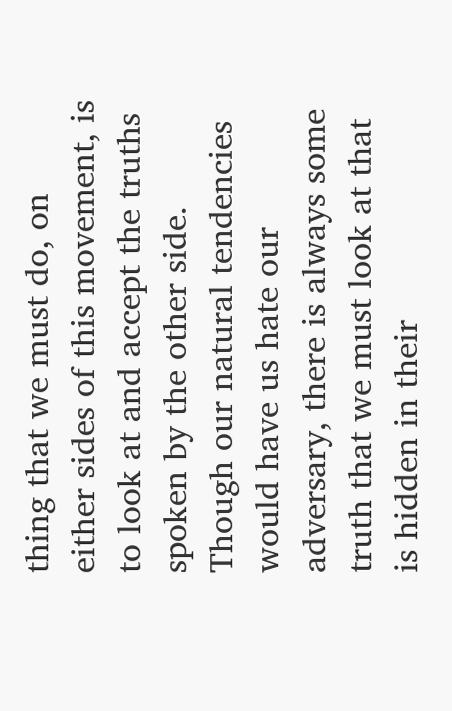thing that we must do, on either sides of this movement, is to look at and accept the truths spoken by the other side. Though our natural tendencies would have us hate our adversary, there is always some truth that we must look at that is hidden in their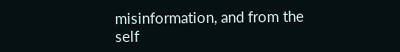misinformation, and from the self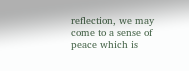reflection, we may come to a sense of peace which is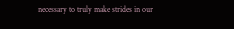necessary to truly make strides in our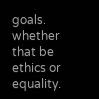goals. whether that be ethics or equality.